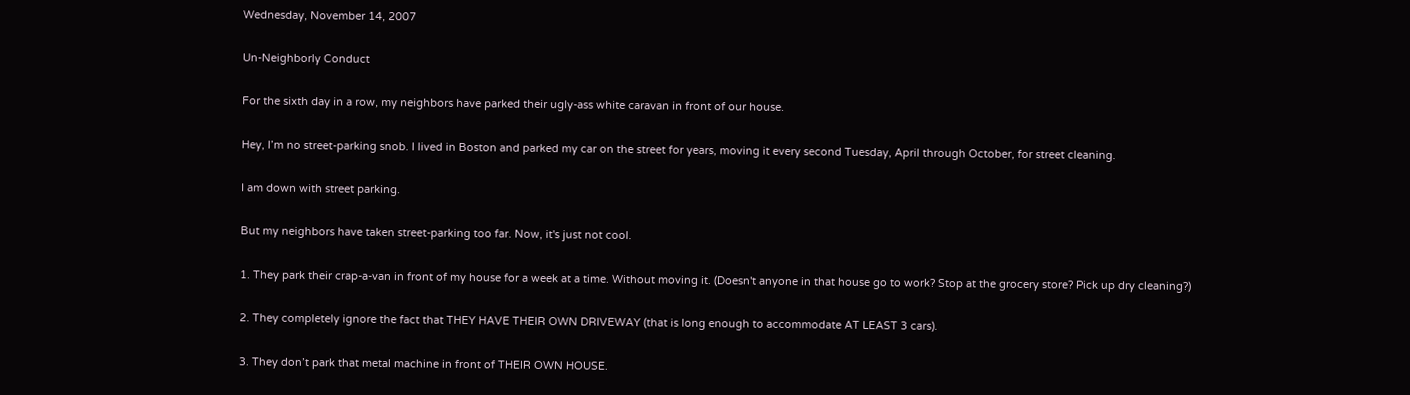Wednesday, November 14, 2007

Un-Neighborly Conduct

For the sixth day in a row, my neighbors have parked their ugly-ass white caravan in front of our house.

Hey, I’m no street-parking snob. I lived in Boston and parked my car on the street for years, moving it every second Tuesday, April through October, for street cleaning.

I am down with street parking.

But my neighbors have taken street-parking too far. Now, it's just not cool.

1. They park their crap-a-van in front of my house for a week at a time. Without moving it. (Doesn't anyone in that house go to work? Stop at the grocery store? Pick up dry cleaning?)

2. They completely ignore the fact that THEY HAVE THEIR OWN DRIVEWAY (that is long enough to accommodate AT LEAST 3 cars).

3. They don’t park that metal machine in front of THEIR OWN HOUSE.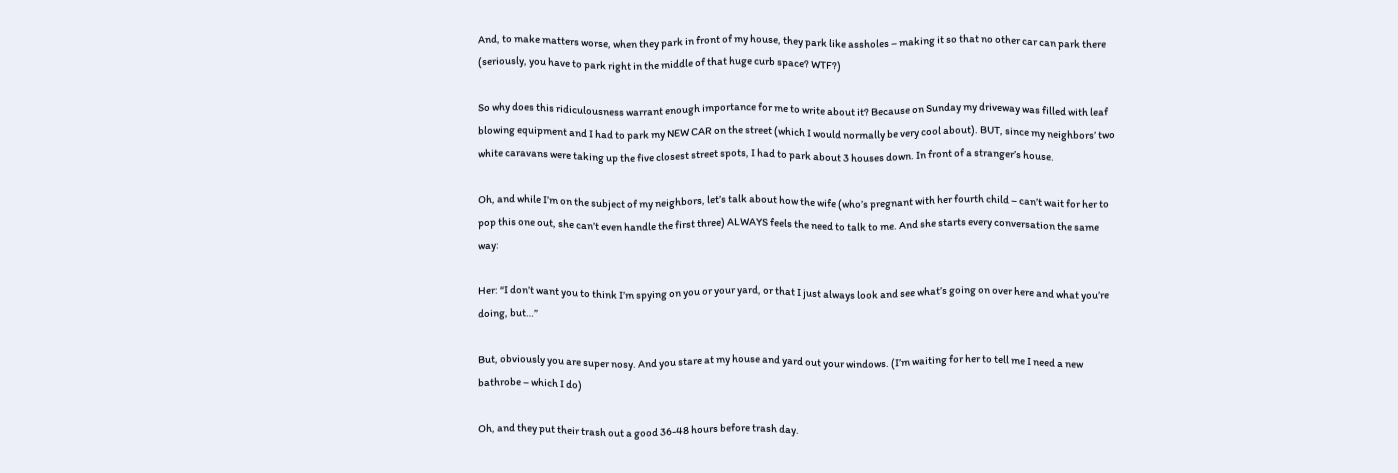And, to make matters worse, when they park in front of my house, they park like assholes – making it so that no other car can park there (seriously, you have to park right in the middle of that huge curb space? WTF?)

So why does this ridiculousness warrant enough importance for me to write about it? Because on Sunday my driveway was filled with leaf blowing equipment and I had to park my NEW CAR on the street (which I would normally be very cool about). BUT, since my neighbors’ two white caravans were taking up the five closest street spots, I had to park about 3 houses down. In front of a stranger’s house.

Oh, and while I’m on the subject of my neighbors, let’s talk about how the wife (who’s pregnant with her fourth child – can’t wait for her to pop this one out, she can’t even handle the first three) ALWAYS feels the need to talk to me. And she starts every conversation the same way:

Her: “I don’t want you to think I’m spying on you or your yard, or that I just always look and see what’s going on over here and what you’re doing, but…”

But, obviously you are super nosy. And you stare at my house and yard out your windows. (I’m waiting for her to tell me I need a new bathrobe – which I do)

Oh, and they put their trash out a good 36-48 hours before trash day.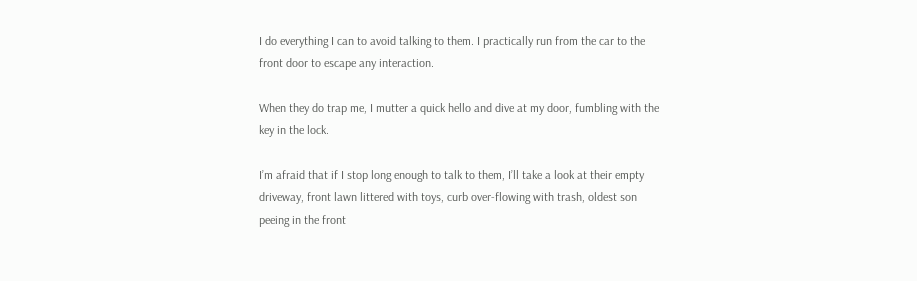I do everything I can to avoid talking to them. I practically run from the car to the front door to escape any interaction.

When they do trap me, I mutter a quick hello and dive at my door, fumbling with the key in the lock.

I’m afraid that if I stop long enough to talk to them, I’ll take a look at their empty driveway, front lawn littered with toys, curb over-flowing with trash, oldest son peeing in the front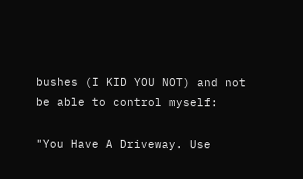bushes (I KID YOU NOT) and not be able to control myself:

"You Have A Driveway. Use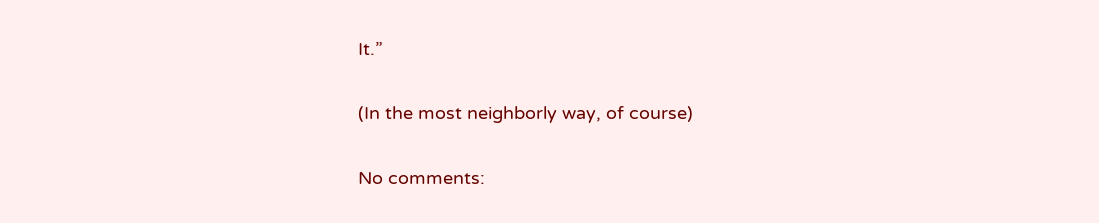It.”

(In the most neighborly way, of course)

No comments: